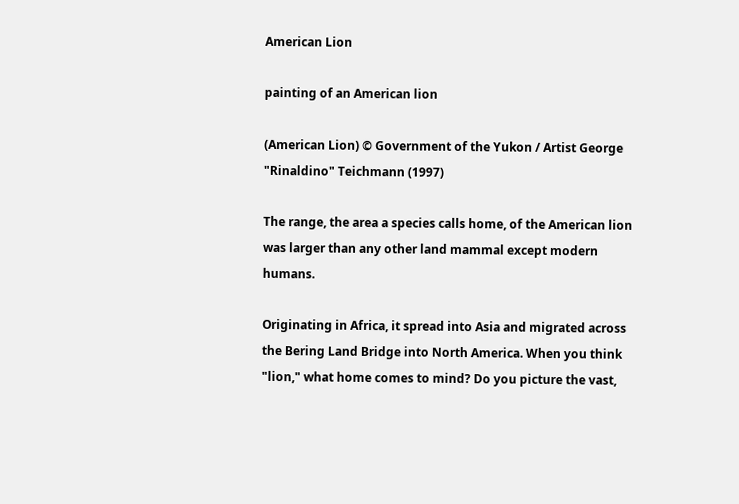American Lion

painting of an American lion

(American Lion) © Government of the Yukon / Artist George "Rinaldino" Teichmann (1997)

The range, the area a species calls home, of the American lion was larger than any other land mammal except modern humans.

Originating in Africa, it spread into Asia and migrated across the Bering Land Bridge into North America. When you think "lion," what home comes to mind? Do you picture the vast,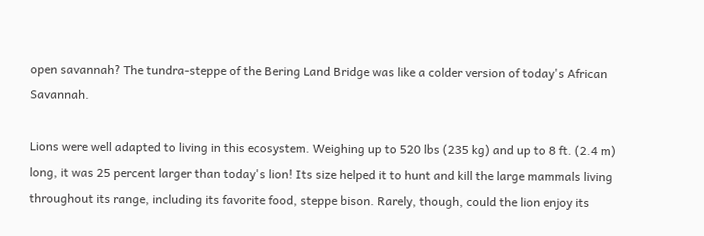open savannah? The tundra-steppe of the Bering Land Bridge was like a colder version of today's African Savannah.

Lions were well adapted to living in this ecosystem. Weighing up to 520 lbs (235 kg) and up to 8 ft. (2.4 m) long, it was 25 percent larger than today's lion! Its size helped it to hunt and kill the large mammals living throughout its range, including its favorite food, steppe bison. Rarely, though, could the lion enjoy its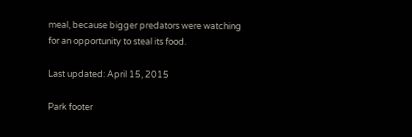meal, because bigger predators were watching for an opportunity to steal its food.

Last updated: April 15, 2015

Park footer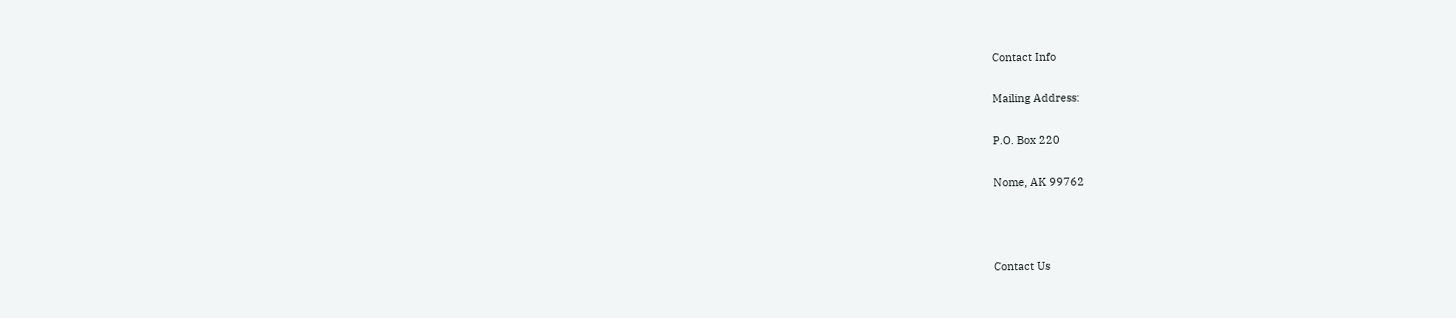Contact Info

Mailing Address:

P.O. Box 220

Nome, AK 99762



Contact Us